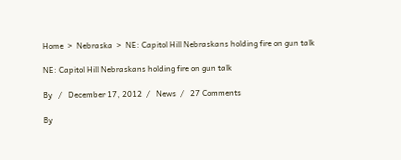Home  >  Nebraska  >  NE: Capitol Hill Nebraskans holding fire on gun talk

NE: Capitol Hill Nebraskans holding fire on gun talk

By   /   December 17, 2012  /   News  /   27 Comments

By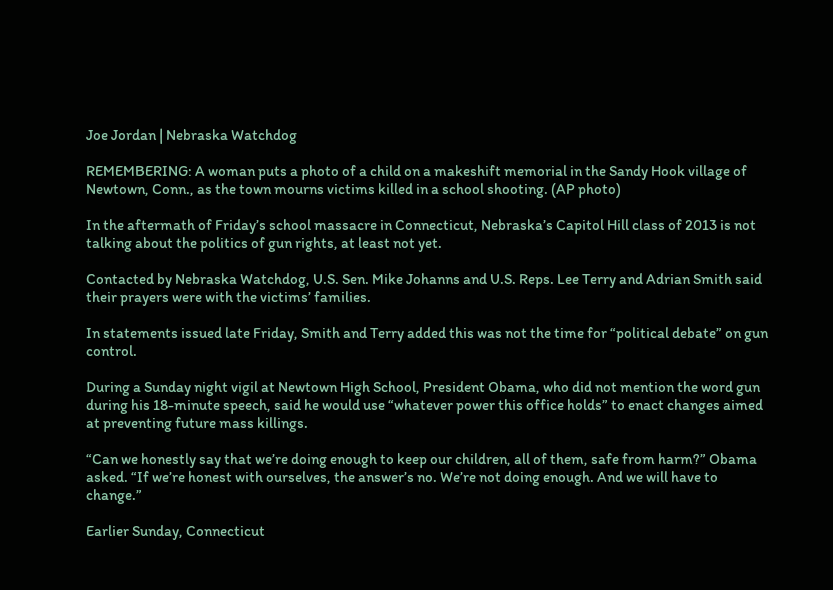Joe Jordan | Nebraska Watchdog

REMEMBERING: A woman puts a photo of a child on a makeshift memorial in the Sandy Hook village of Newtown, Conn., as the town mourns victims killed in a school shooting. (AP photo)

In the aftermath of Friday’s school massacre in Connecticut, Nebraska’s Capitol Hill class of 2013 is not talking about the politics of gun rights, at least not yet.

Contacted by Nebraska Watchdog, U.S. Sen. Mike Johanns and U.S. Reps. Lee Terry and Adrian Smith said their prayers were with the victims’ families.

In statements issued late Friday, Smith and Terry added this was not the time for “political debate” on gun control.

During a Sunday night vigil at Newtown High School, President Obama, who did not mention the word gun during his 18-minute speech, said he would use “whatever power this office holds” to enact changes aimed at preventing future mass killings.

“Can we honestly say that we’re doing enough to keep our children, all of them, safe from harm?” Obama asked. “If we’re honest with ourselves, the answer’s no. We’re not doing enough. And we will have to change.”

Earlier Sunday, Connecticut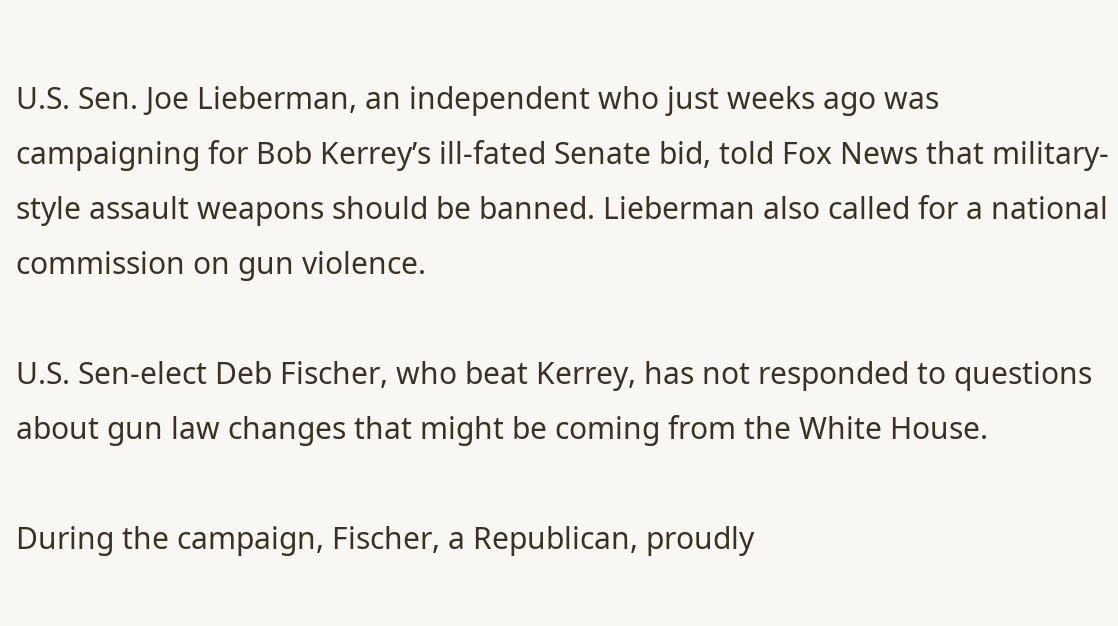U.S. Sen. Joe Lieberman, an independent who just weeks ago was campaigning for Bob Kerrey’s ill-fated Senate bid, told Fox News that military-style assault weapons should be banned. Lieberman also called for a national commission on gun violence.

U.S. Sen-elect Deb Fischer, who beat Kerrey, has not responded to questions about gun law changes that might be coming from the White House.

During the campaign, Fischer, a Republican, proudly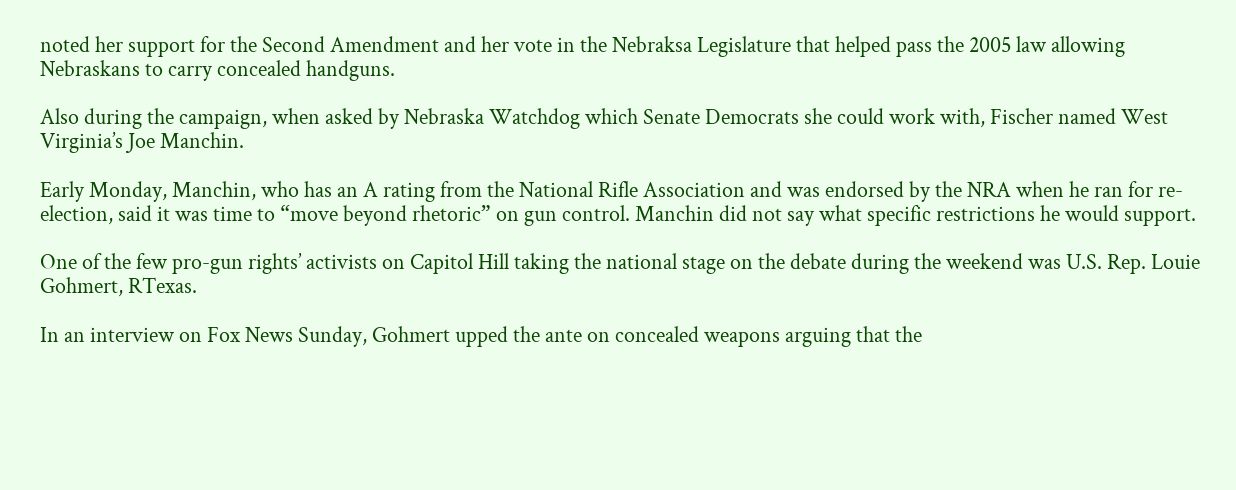noted her support for the Second Amendment and her vote in the Nebraksa Legislature that helped pass the 2005 law allowing Nebraskans to carry concealed handguns.

Also during the campaign, when asked by Nebraska Watchdog which Senate Democrats she could work with, Fischer named West Virginia’s Joe Manchin.

Early Monday, Manchin, who has an A rating from the National Rifle Association and was endorsed by the NRA when he ran for re-election, said it was time to “move beyond rhetoric” on gun control. Manchin did not say what specific restrictions he would support.

One of the few pro-gun rights’ activists on Capitol Hill taking the national stage on the debate during the weekend was U.S. Rep. Louie Gohmert, RTexas.

In an interview on Fox News Sunday, Gohmert upped the ante on concealed weapons arguing that the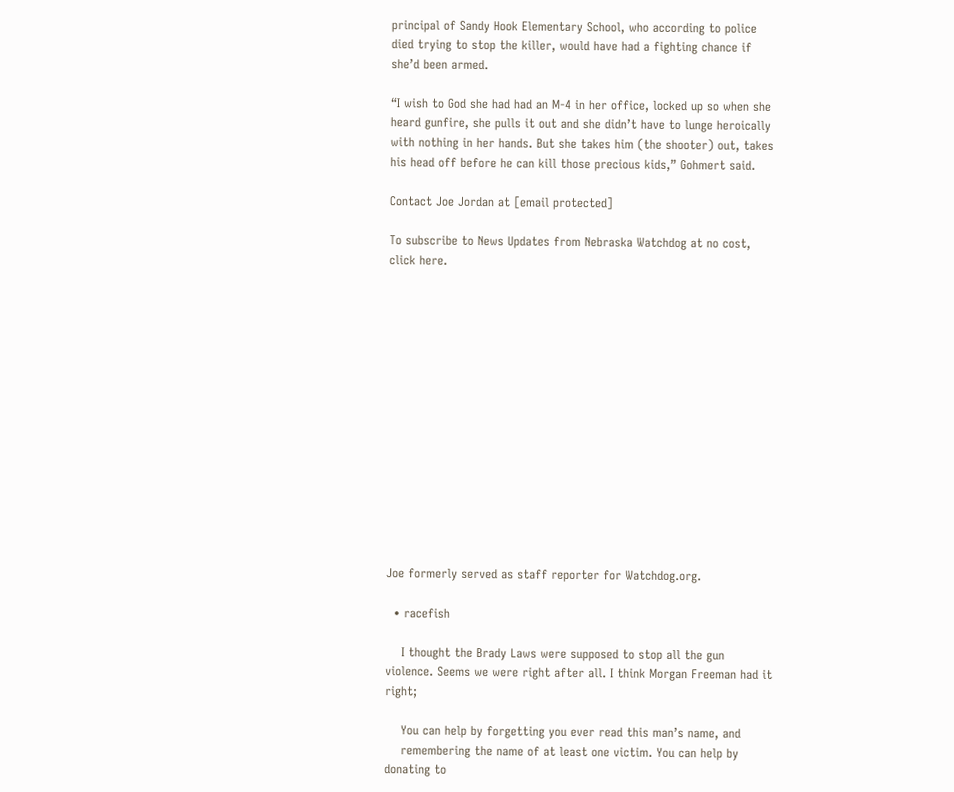principal of Sandy Hook Elementary School, who according to police died trying to stop the killer, would have had a fighting chance if she’d been armed.

“I wish to God she had had an M-4 in her office, locked up so when she heard gunfire, she pulls it out and she didn’t have to lunge heroically with nothing in her hands. But she takes him (the shooter) out, takes his head off before he can kill those precious kids,” Gohmert said.

Contact Joe Jordan at [email protected]

To subscribe to News Updates from Nebraska Watchdog at no cost, click here.















Joe formerly served as staff reporter for Watchdog.org.

  • racefish

    I thought the Brady Laws were supposed to stop all the gun violence. Seems we were right after all. I think Morgan Freeman had it right;

    You can help by forgetting you ever read this man’s name, and
    remembering the name of at least one victim. You can help by donating to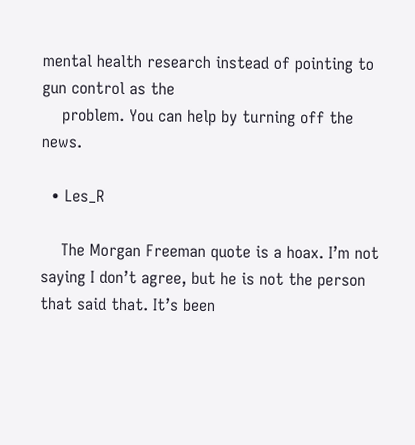mental health research instead of pointing to gun control as the
    problem. You can help by turning off the news.

  • Les_R

    The Morgan Freeman quote is a hoax. I’m not saying I don’t agree, but he is not the person that said that. It’s been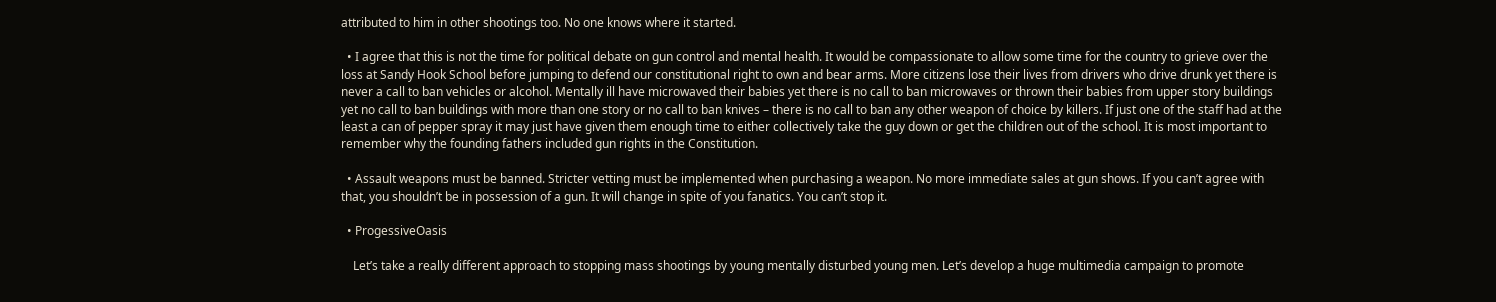attributed to him in other shootings too. No one knows where it started.

  • I agree that this is not the time for political debate on gun control and mental health. It would be compassionate to allow some time for the country to grieve over the loss at Sandy Hook School before jumping to defend our constitutional right to own and bear arms. More citizens lose their lives from drivers who drive drunk yet there is never a call to ban vehicles or alcohol. Mentally ill have microwaved their babies yet there is no call to ban microwaves or thrown their babies from upper story buildings yet no call to ban buildings with more than one story or no call to ban knives – there is no call to ban any other weapon of choice by killers. If just one of the staff had at the least a can of pepper spray it may just have given them enough time to either collectively take the guy down or get the children out of the school. It is most important to remember why the founding fathers included gun rights in the Constitution.

  • Assault weapons must be banned. Stricter vetting must be implemented when purchasing a weapon. No more immediate sales at gun shows. If you can’t agree with that, you shouldn’t be in possession of a gun. It will change in spite of you fanatics. You can’t stop it.

  • ProgessiveOasis

    Let’s take a really different approach to stopping mass shootings by young mentally disturbed young men. Let’s develop a huge multimedia campaign to promote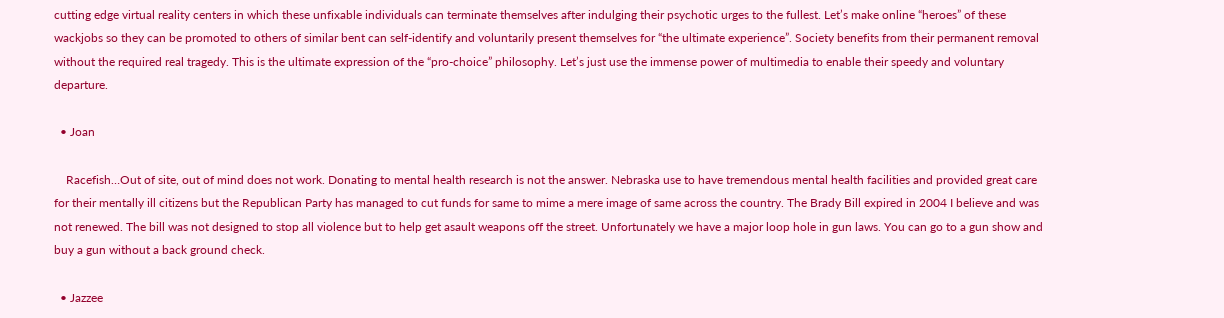cutting edge virtual reality centers in which these unfixable individuals can terminate themselves after indulging their psychotic urges to the fullest. Let’s make online “heroes” of these wackjobs so they can be promoted to others of similar bent can self-identify and voluntarily present themselves for “the ultimate experience”. Society benefits from their permanent removal without the required real tragedy. This is the ultimate expression of the “pro-choice” philosophy. Let’s just use the immense power of multimedia to enable their speedy and voluntary departure.

  • Joan

    Racefish…Out of site, out of mind does not work. Donating to mental health research is not the answer. Nebraska use to have tremendous mental health facilities and provided great care for their mentally ill citizens but the Republican Party has managed to cut funds for same to mime a mere image of same across the country. The Brady Bill expired in 2004 I believe and was not renewed. The bill was not designed to stop all violence but to help get asault weapons off the street. Unfortunately we have a major loop hole in gun laws. You can go to a gun show and buy a gun without a back ground check.

  • Jazzee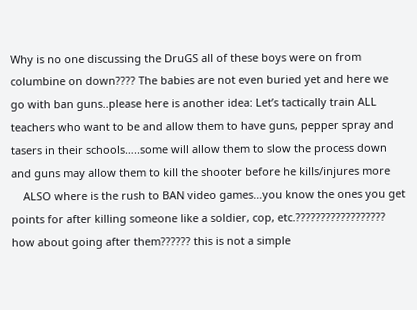Why is no one discussing the DruGS all of these boys were on from columbine on down???? The babies are not even buried yet and here we go with ban guns..please here is another idea: Let’s tactically train ALL teachers who want to be and allow them to have guns, pepper spray and tasers in their schools…..some will allow them to slow the process down and guns may allow them to kill the shooter before he kills/injures more
    ALSO where is the rush to BAN video games…you know the ones you get points for after killing someone like a soldier, cop, etc.?????????????????? how about going after them?????? this is not a simple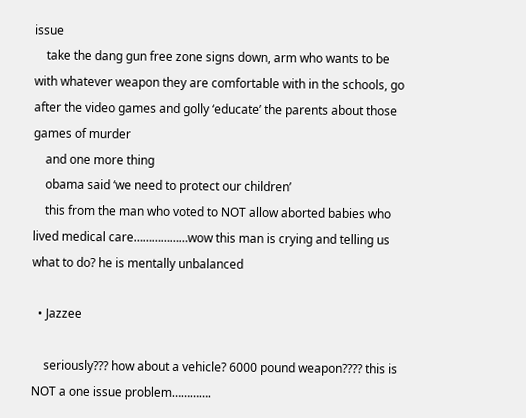issue
    take the dang gun free zone signs down, arm who wants to be with whatever weapon they are comfortable with in the schools, go after the video games and golly ‘educate’ the parents about those games of murder
    and one more thing
    obama said ‘we need to protect our children’
    this from the man who voted to NOT allow aborted babies who lived medical care………………wow this man is crying and telling us what to do? he is mentally unbalanced

  • Jazzee

    seriously??? how about a vehicle? 6000 pound weapon???? this is NOT a one issue problem………….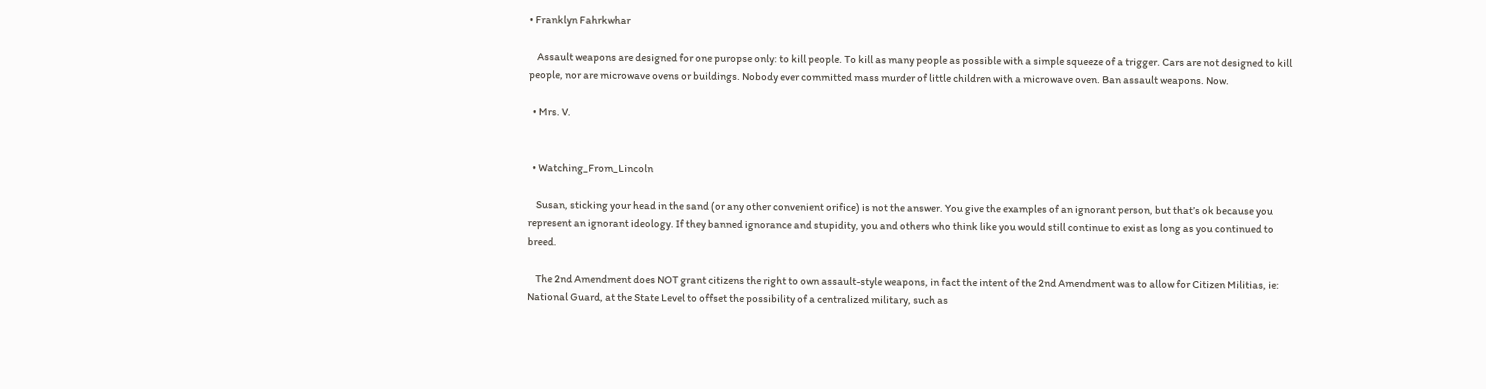• Franklyn Fahrkwhar

    Assault weapons are designed for one puropse only: to kill people. To kill as many people as possible with a simple squeeze of a trigger. Cars are not designed to kill people, nor are microwave ovens or buildings. Nobody ever committed mass murder of little children with a microwave oven. Ban assault weapons. Now.

  • Mrs. V.


  • Watching_From_Lincoln

    Susan, sticking your head in the sand (or any other convenient orifice) is not the answer. You give the examples of an ignorant person, but that’s ok because you represent an ignorant ideology. If they banned ignorance and stupidity, you and others who think like you would still continue to exist as long as you continued to breed.

    The 2nd Amendment does NOT grant citizens the right to own assault-style weapons, in fact the intent of the 2nd Amendment was to allow for Citizen Militias, ie: National Guard, at the State Level to offset the possibility of a centralized military, such as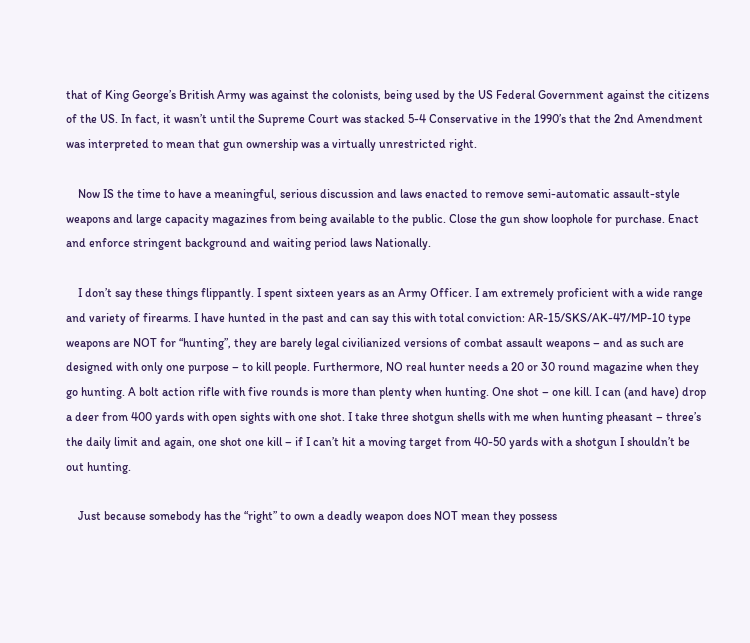that of King George’s British Army was against the colonists, being used by the US Federal Government against the citizens of the US. In fact, it wasn’t until the Supreme Court was stacked 5-4 Conservative in the 1990’s that the 2nd Amendment was interpreted to mean that gun ownership was a virtually unrestricted right.

    Now IS the time to have a meaningful, serious discussion and laws enacted to remove semi-automatic assault-style weapons and large capacity magazines from being available to the public. Close the gun show loophole for purchase. Enact and enforce stringent background and waiting period laws Nationally.

    I don’t say these things flippantly. I spent sixteen years as an Army Officer. I am extremely proficient with a wide range and variety of firearms. I have hunted in the past and can say this with total conviction: AR-15/SKS/AK-47/MP-10 type weapons are NOT for “hunting”, they are barely legal civilianized versions of combat assault weapons – and as such are designed with only one purpose – to kill people. Furthermore, NO real hunter needs a 20 or 30 round magazine when they go hunting. A bolt action rifle with five rounds is more than plenty when hunting. One shot – one kill. I can (and have) drop a deer from 400 yards with open sights with one shot. I take three shotgun shells with me when hunting pheasant – three’s the daily limit and again, one shot one kill – if I can’t hit a moving target from 40-50 yards with a shotgun I shouldn’t be out hunting.

    Just because somebody has the “right” to own a deadly weapon does NOT mean they possess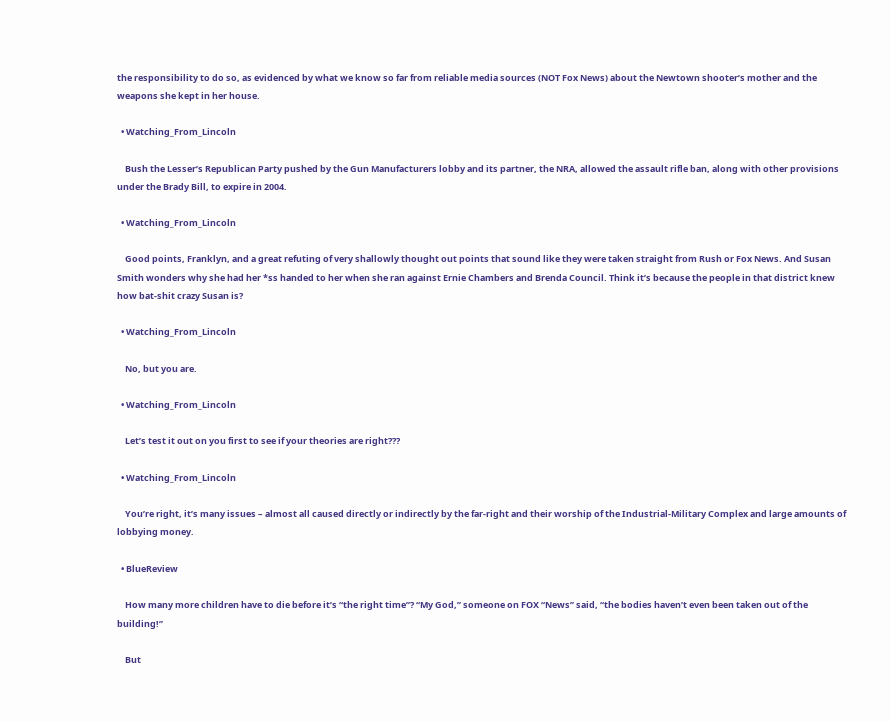the responsibility to do so, as evidenced by what we know so far from reliable media sources (NOT Fox News) about the Newtown shooter’s mother and the weapons she kept in her house.

  • Watching_From_Lincoln

    Bush the Lesser’s Republican Party pushed by the Gun Manufacturers lobby and its partner, the NRA, allowed the assault rifle ban, along with other provisions under the Brady Bill, to expire in 2004.

  • Watching_From_Lincoln

    Good points, Franklyn, and a great refuting of very shallowly thought out points that sound like they were taken straight from Rush or Fox News. And Susan Smith wonders why she had her *ss handed to her when she ran against Ernie Chambers and Brenda Council. Think it’s because the people in that district knew how bat-shit crazy Susan is?

  • Watching_From_Lincoln

    No, but you are.

  • Watching_From_Lincoln

    Let’s test it out on you first to see if your theories are right???

  • Watching_From_Lincoln

    You’re right, it’s many issues – almost all caused directly or indirectly by the far-right and their worship of the Industrial-Military Complex and large amounts of lobbying money.

  • BlueReview

    How many more children have to die before it’s “the right time”? “My God,” someone on FOX “News” said, “the bodies haven’t even been taken out of the building!”

    But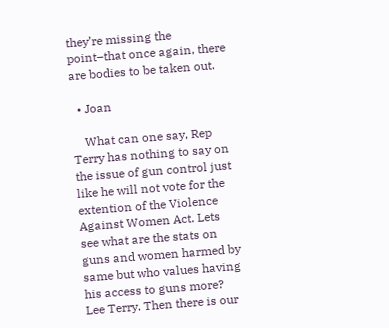they’re missing the point–that once again, there are bodies to be taken out.

  • Joan

    What can one say, Rep Terry has nothing to say on the issue of gun control just like he will not vote for the extention of the Violence Against Women Act. Lets see what are the stats on guns and women harmed by same but who values having his access to guns more? Lee Terry. Then there is our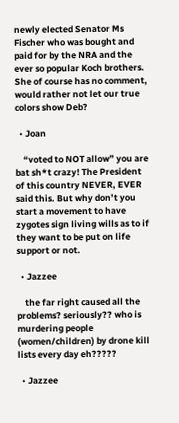newly elected Senator Ms Fischer who was bought and paid for by the NRA and the ever so popular Koch brothers. She of course has no comment, would rather not let our true colors show Deb?

  • Joan

    “voted to NOT allow” you are bat sh*t crazy! The President of this country NEVER, EVER said this. But why don’t you start a movement to have zygotes sign living wills as to if they want to be put on life support or not.

  • Jazzee

    the far right caused all the problems? seriously?? who is murdering people (women/children) by drone kill lists every day eh?????

  • Jazzee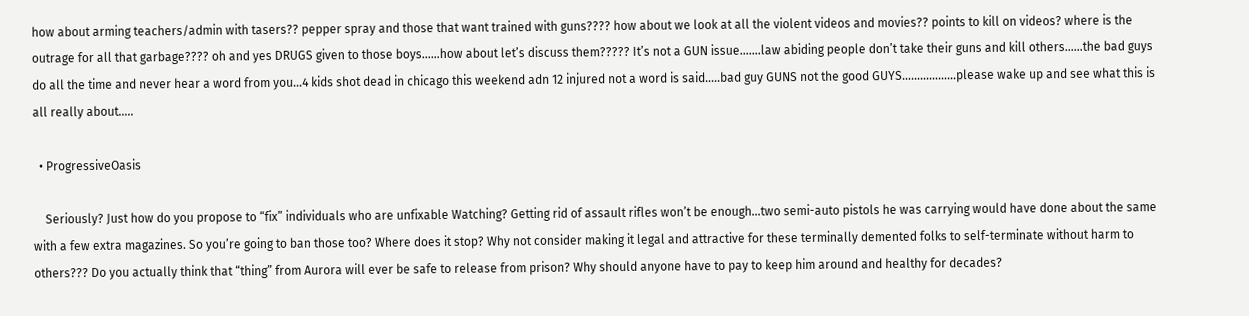how about arming teachers/admin with tasers?? pepper spray and those that want trained with guns???? how about we look at all the violent videos and movies?? points to kill on videos? where is the outrage for all that garbage???? oh and yes DRUGS given to those boys……how about let’s discuss them????? It’s not a GUN issue…….law abiding people don’t take their guns and kill others……the bad guys do all the time and never hear a word from you…4 kids shot dead in chicago this weekend adn 12 injured not a word is said…..bad guy GUNS not the good GUYS………………please wake up and see what this is all really about…..

  • ProgressiveOasis

    Seriously? Just how do you propose to “fix” individuals who are unfixable Watching? Getting rid of assault rifles won’t be enough…two semi-auto pistols he was carrying would have done about the same with a few extra magazines. So you’re going to ban those too? Where does it stop? Why not consider making it legal and attractive for these terminally demented folks to self-terminate without harm to others??? Do you actually think that “thing” from Aurora will ever be safe to release from prison? Why should anyone have to pay to keep him around and healthy for decades?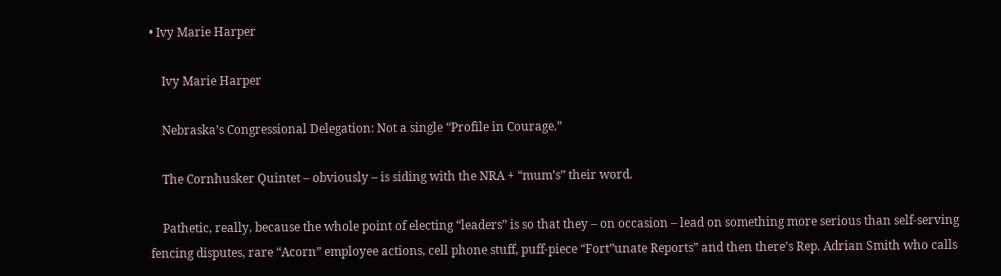• Ivy Marie Harper

    Ivy Marie Harper

    Nebraska’s Congressional Delegation: Not a single “Profile in Courage.”

    The Cornhusker Quintet – obviously – is siding with the NRA + “mum’s” their word.

    Pathetic, really, because the whole point of electing “leaders” is so that they – on occasion – lead on something more serious than self-serving fencing disputes, rare “Acorn” employee actions, cell phone stuff, puff-piece “Fort”unate Reports” and then there’s Rep. Adrian Smith who calls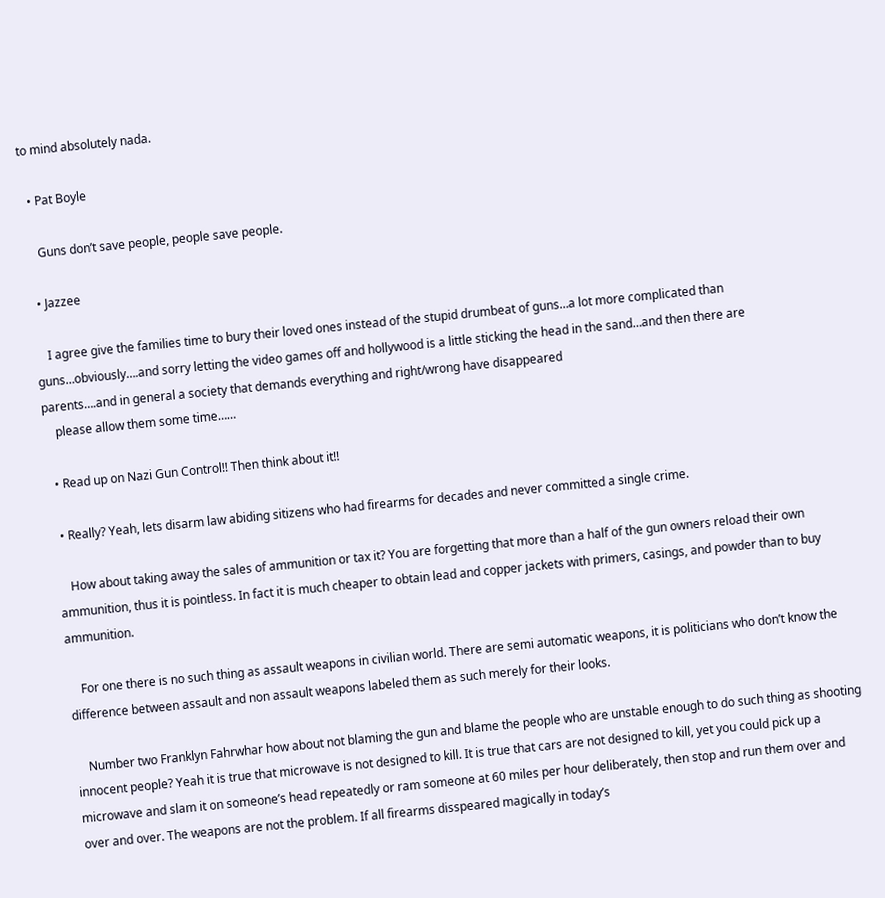to mind absolutely nada.

  • Pat Boyle

    Guns don’t save people, people save people.

  • Jazzee

    I agree give the families time to bury their loved ones instead of the stupid drumbeat of guns…a lot more complicated than guns…obviously….and sorry letting the video games off and hollywood is a little sticking the head in the sand…and then there are parents….and in general a society that demands everything and right/wrong have disappeared
    please allow them some time……

  • Read up on Nazi Gun Control!! Then think about it!!

  • Really? Yeah, lets disarm law abiding sitizens who had firearms for decades and never committed a single crime.

    How about taking away the sales of ammunition or tax it? You are forgetting that more than a half of the gun owners reload their own ammunition, thus it is pointless. In fact it is much cheaper to obtain lead and copper jackets with primers, casings, and powder than to buy ammunition.

    For one there is no such thing as assault weapons in civilian world. There are semi automatic weapons, it is politicians who don’t know the difference between assault and non assault weapons labeled them as such merely for their looks.

    Number two Franklyn Fahrwhar how about not blaming the gun and blame the people who are unstable enough to do such thing as shooting innocent people? Yeah it is true that microwave is not designed to kill. It is true that cars are not designed to kill, yet you could pick up a microwave and slam it on someone’s head repeatedly or ram someone at 60 miles per hour deliberately, then stop and run them over and over and over. The weapons are not the problem. If all firearms disspeared magically in today’s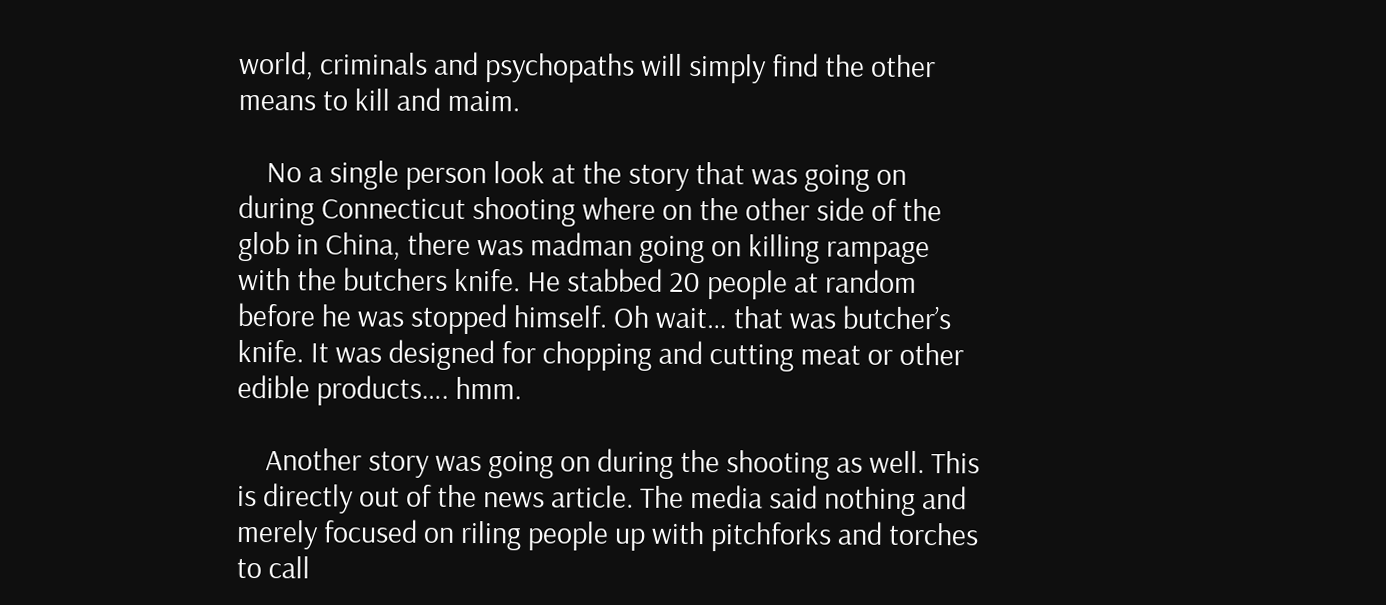world, criminals and psychopaths will simply find the other means to kill and maim.

    No a single person look at the story that was going on during Connecticut shooting where on the other side of the glob in China, there was madman going on killing rampage with the butchers knife. He stabbed 20 people at random before he was stopped himself. Oh wait… that was butcher’s knife. It was designed for chopping and cutting meat or other edible products…. hmm.

    Another story was going on during the shooting as well. This is directly out of the news article. The media said nothing and merely focused on riling people up with pitchforks and torches to call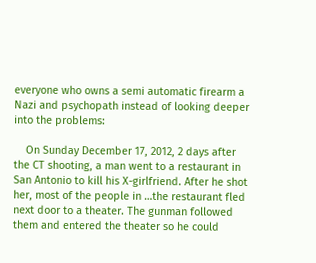everyone who owns a semi automatic firearm a Nazi and psychopath instead of looking deeper into the problems:

    On Sunday December 17, 2012, 2 days after the CT shooting, a man went to a restaurant in San Antonio to kill his X-girlfriend. After he shot her, most of the people in …the restaurant fled next door to a theater. The gunman followed them and entered the theater so he could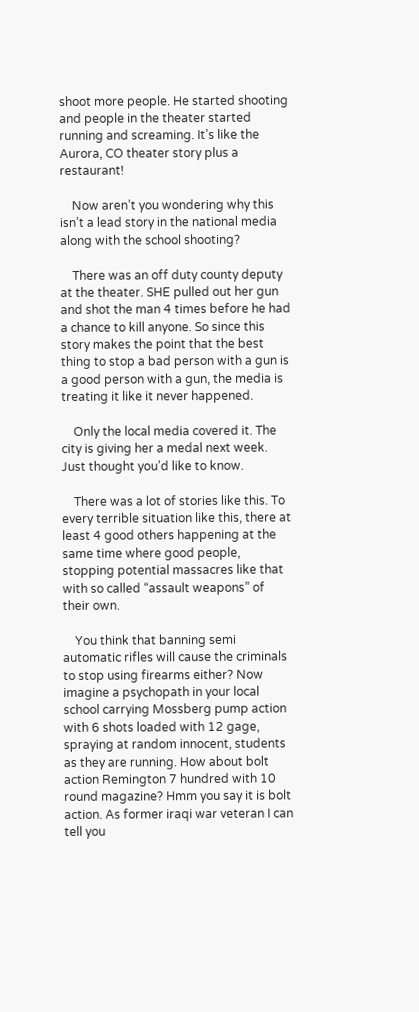shoot more people. He started shooting and people in the theater started running and screaming. It’s like the Aurora, CO theater story plus a restaurant!

    Now aren’t you wondering why this isn’t a lead story in the national media along with the school shooting?

    There was an off duty county deputy at the theater. SHE pulled out her gun and shot the man 4 times before he had a chance to kill anyone. So since this story makes the point that the best thing to stop a bad person with a gun is a good person with a gun, the media is treating it like it never happened.

    Only the local media covered it. The city is giving her a medal next week. Just thought you’d like to know.

    There was a lot of stories like this. To every terrible situation like this, there at least 4 good others happening at the same time where good people, stopping potential massacres like that with so called “assault weapons” of their own.

    You think that banning semi automatic rifles will cause the criminals to stop using firearms either? Now imagine a psychopath in your local school carrying Mossberg pump action with 6 shots loaded with 12 gage, spraying at random innocent, students as they are running. How about bolt action Remington 7 hundred with 10 round magazine? Hmm you say it is bolt action. As former iraqi war veteran I can tell you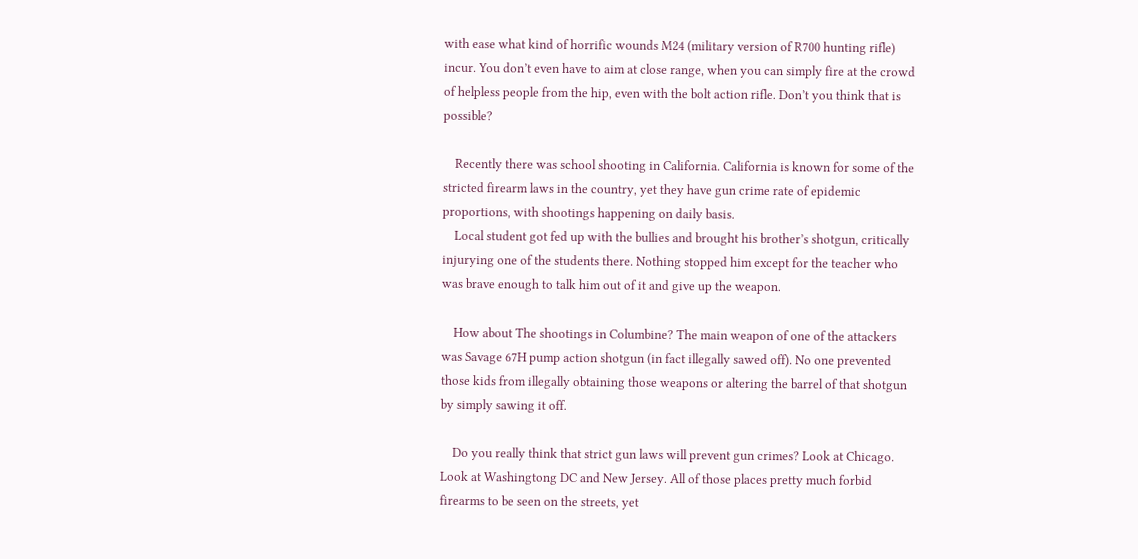with ease what kind of horrific wounds M24 (military version of R700 hunting rifle) incur. You don’t even have to aim at close range, when you can simply fire at the crowd of helpless people from the hip, even with the bolt action rifle. Don’t you think that is possible?

    Recently there was school shooting in California. California is known for some of the stricted firearm laws in the country, yet they have gun crime rate of epidemic proportions, with shootings happening on daily basis.
    Local student got fed up with the bullies and brought his brother’s shotgun, critically injurying one of the students there. Nothing stopped him except for the teacher who was brave enough to talk him out of it and give up the weapon.

    How about The shootings in Columbine? The main weapon of one of the attackers was Savage 67H pump action shotgun (in fact illegally sawed off). No one prevented those kids from illegally obtaining those weapons or altering the barrel of that shotgun by simply sawing it off.

    Do you really think that strict gun laws will prevent gun crimes? Look at Chicago. Look at Washingtong DC and New Jersey. All of those places pretty much forbid firearms to be seen on the streets, yet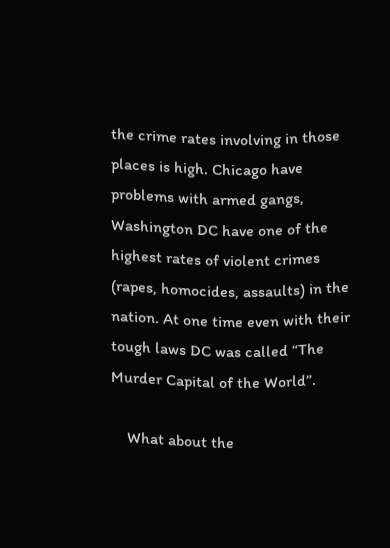the crime rates involving in those places is high. Chicago have problems with armed gangs, Washington DC have one of the highest rates of violent crimes (rapes, homocides, assaults) in the nation. At one time even with their tough laws DC was called “The Murder Capital of the World”.

    What about the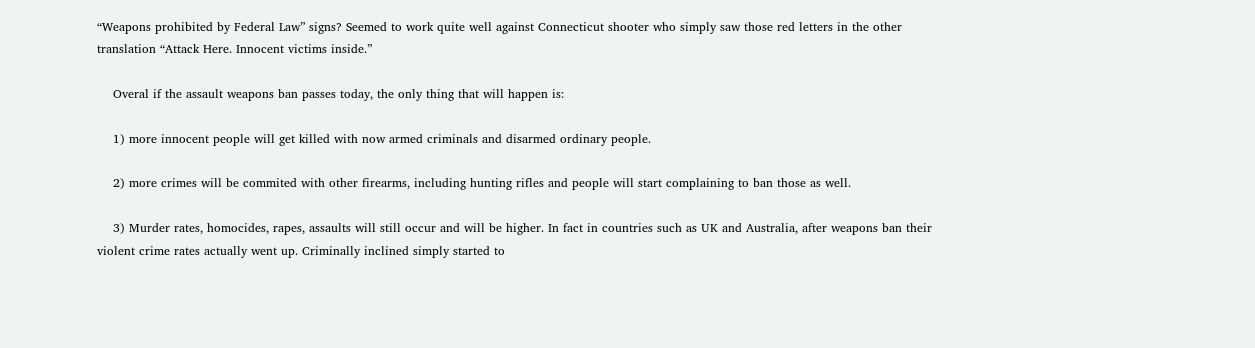“Weapons prohibited by Federal Law” signs? Seemed to work quite well against Connecticut shooter who simply saw those red letters in the other translation “Attack Here. Innocent victims inside.”

    Overal if the assault weapons ban passes today, the only thing that will happen is:

    1) more innocent people will get killed with now armed criminals and disarmed ordinary people.

    2) more crimes will be commited with other firearms, including hunting rifles and people will start complaining to ban those as well.

    3) Murder rates, homocides, rapes, assaults will still occur and will be higher. In fact in countries such as UK and Australia, after weapons ban their violent crime rates actually went up. Criminally inclined simply started to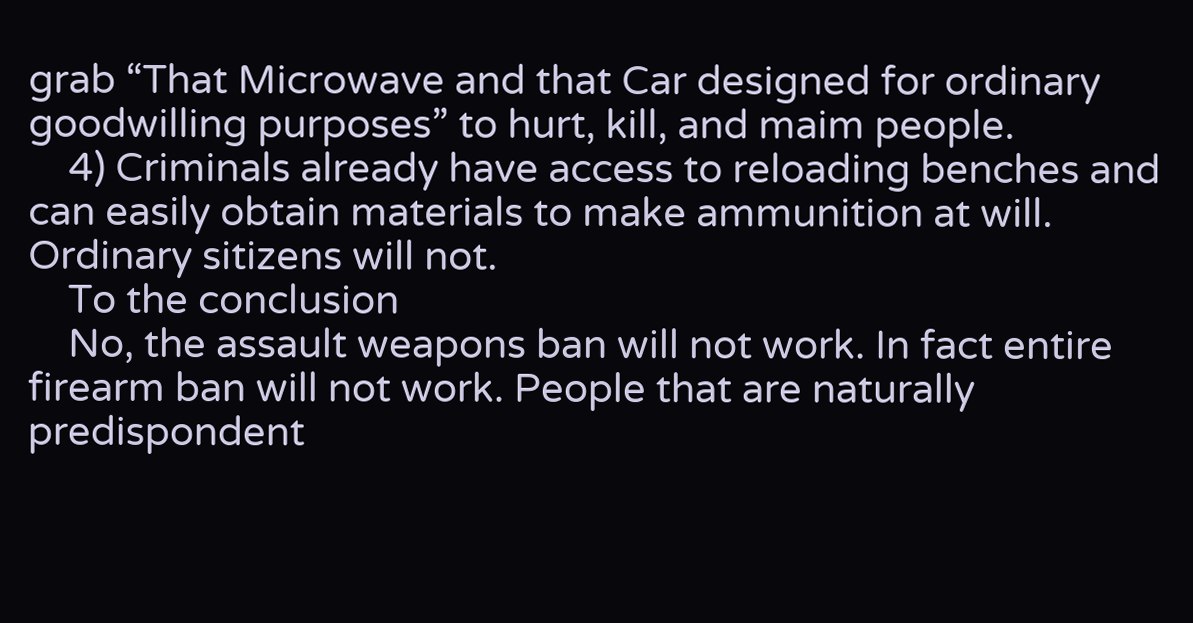grab “That Microwave and that Car designed for ordinary goodwilling purposes” to hurt, kill, and maim people.
    4) Criminals already have access to reloading benches and can easily obtain materials to make ammunition at will. Ordinary sitizens will not.
    To the conclusion
    No, the assault weapons ban will not work. In fact entire firearm ban will not work. People that are naturally predispondent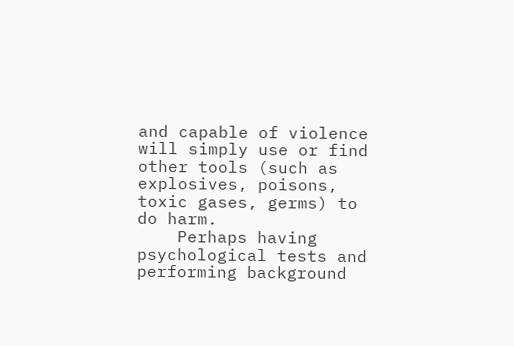and capable of violence will simply use or find other tools (such as explosives, poisons, toxic gases, germs) to do harm.
    Perhaps having psychological tests and performing background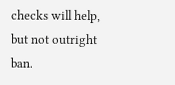checks will help, but not outright ban.